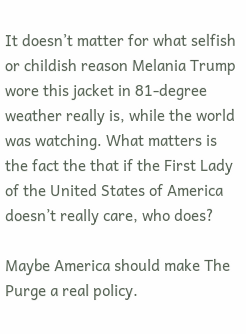It doesn’t matter for what selfish or childish reason Melania Trump wore this jacket in 81-degree weather really is, while the world was watching. What matters is the fact the that if the First Lady of the United States of America doesn’t really care, who does?

Maybe America should make The Purge a real policy.